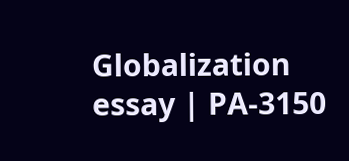Globalization essay | PA-3150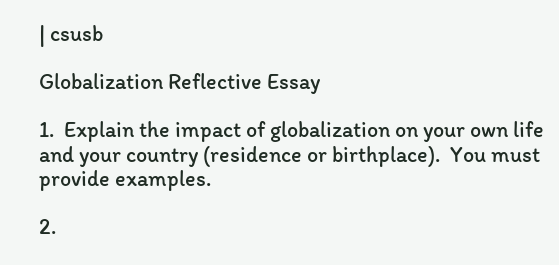| csusb

Globalization Reflective Essay

1.  Explain the impact of globalization on your own life and your country (residence or birthplace).  You must provide examples.

2.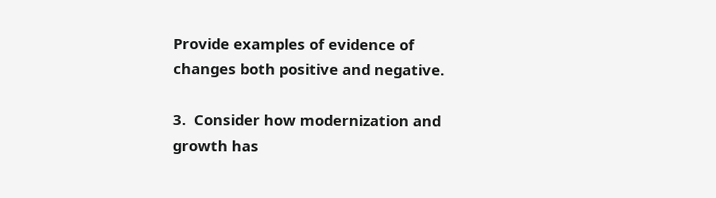Provide examples of evidence of changes both positive and negative.

3.  Consider how modernization and growth has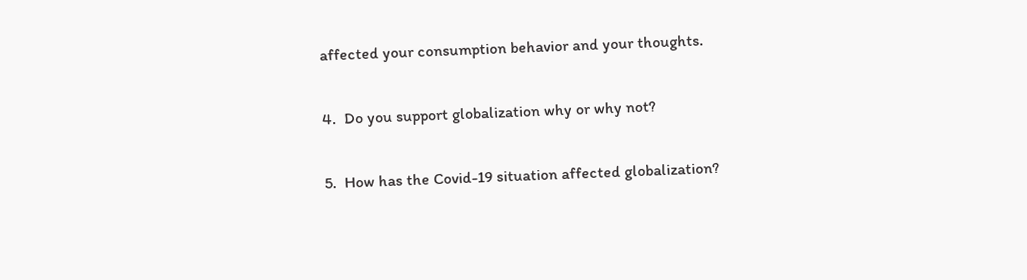affected your consumption behavior and your thoughts.

4.  Do you support globalization why or why not?

5.  How has the Covid-19 situation affected globalization?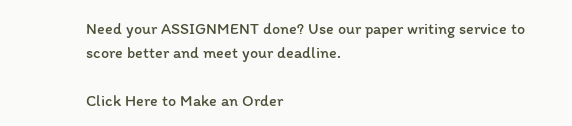Need your ASSIGNMENT done? Use our paper writing service to score better and meet your deadline.

Click Here to Make an Order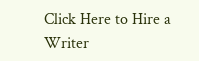Click Here to Hire a Writer